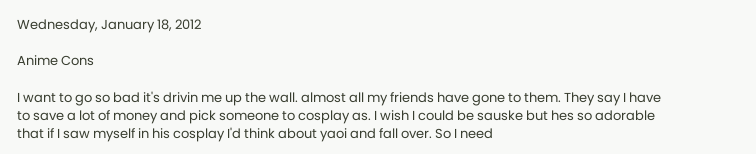Wednesday, January 18, 2012

Anime Cons

I want to go so bad it's drivin me up the wall. almost all my friends have gone to them. They say I have to save a lot of money and pick someone to cosplay as. I wish I could be sauske but hes so adorable that if I saw myself in his cosplay I'd think about yaoi and fall over. So I need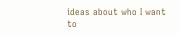ideas about who I want to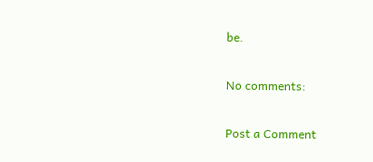be.

No comments:

Post a Comment